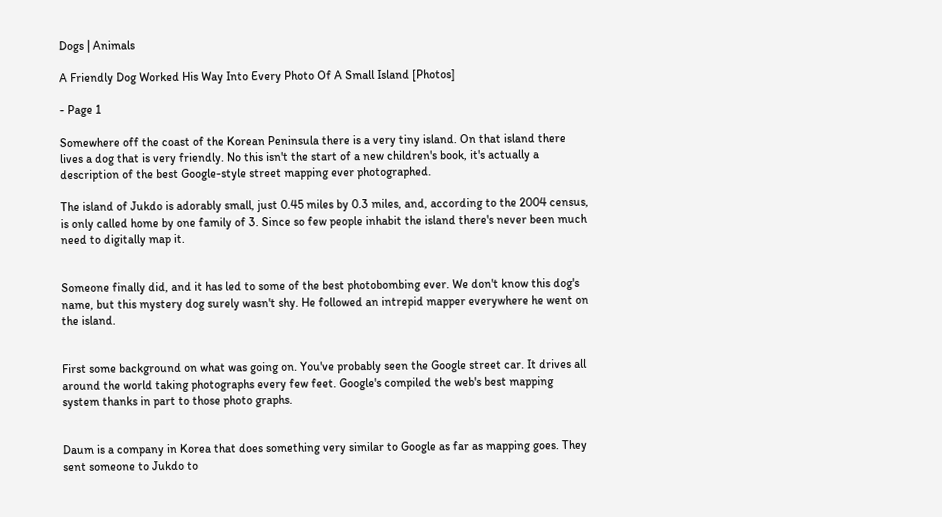Dogs | Animals

A Friendly Dog Worked His Way Into Every Photo Of A Small Island [Photos]

- Page 1

Somewhere off the coast of the Korean Peninsula there is a very tiny island. On that island there lives a dog that is very friendly. No this isn't the start of a new children's book, it's actually a description of the best Google-style street mapping ever photographed.

The island of Jukdo is adorably small, just 0.45 miles by 0.3 miles, and, according to the 2004 census, is only called home by one family of 3. Since so few people inhabit the island there's never been much need to digitally map it.


Someone finally did, and it has led to some of the best photobombing ever. We don't know this dog's name, but this mystery dog surely wasn't shy. He followed an intrepid mapper everywhere he went on the island.


First some background on what was going on. You've probably seen the Google street car. It drives all around the world taking photographs every few feet. Google's compiled the web's best mapping system thanks in part to those photo graphs.


Daum is a company in Korea that does something very similar to Google as far as mapping goes. They sent someone to Jukdo to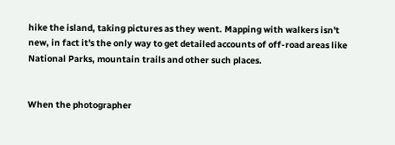hike the island, taking pictures as they went. Mapping with walkers isn't new, in fact it's the only way to get detailed accounts of off-road areas like National Parks, mountain trails and other such places.


When the photographer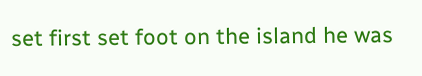set first set foot on the island he was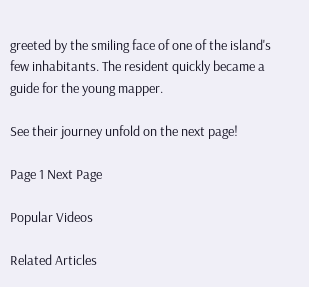greeted by the smiling face of one of the island's few inhabitants. The resident quickly became a guide for the young mapper.

See their journey unfold on the next page!

Page 1 Next Page

Popular Videos

Related Articles